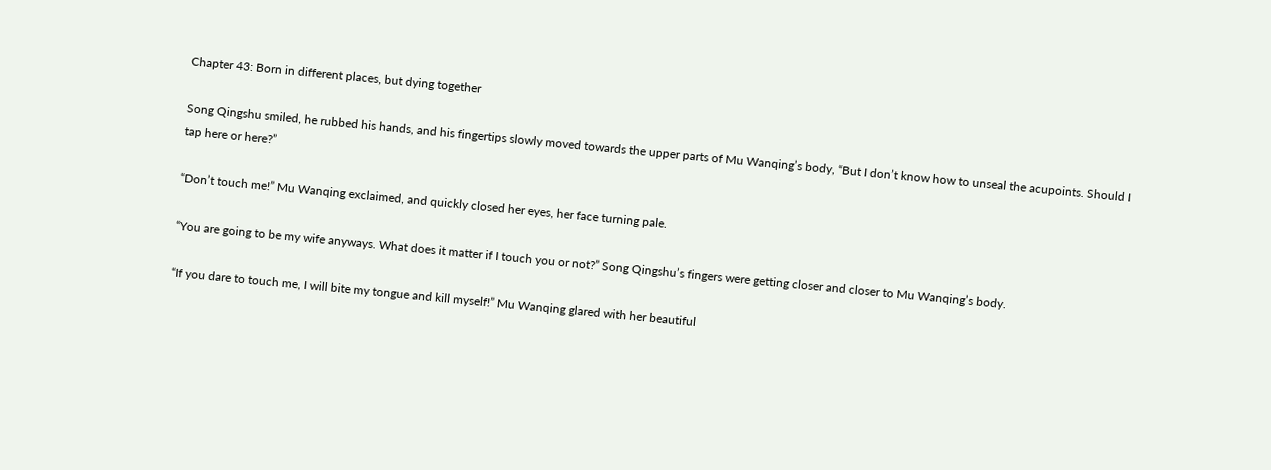Chapter 43: Born in different places, but dying together

Song Qingshu smiled, he rubbed his hands, and his fingertips slowly moved towards the upper parts of Mu Wanqing’s body, “But I don’t know how to unseal the acupoints. Should I tap here or here?”

“Don’t touch me!” Mu Wanqing exclaimed, and quickly closed her eyes, her face turning pale.

“You are going to be my wife anyways. What does it matter if I touch you or not?” Song Qingshu’s fingers were getting closer and closer to Mu Wanqing’s body.

“If you dare to touch me, I will bite my tongue and kill myself!” Mu Wanqing glared with her beautiful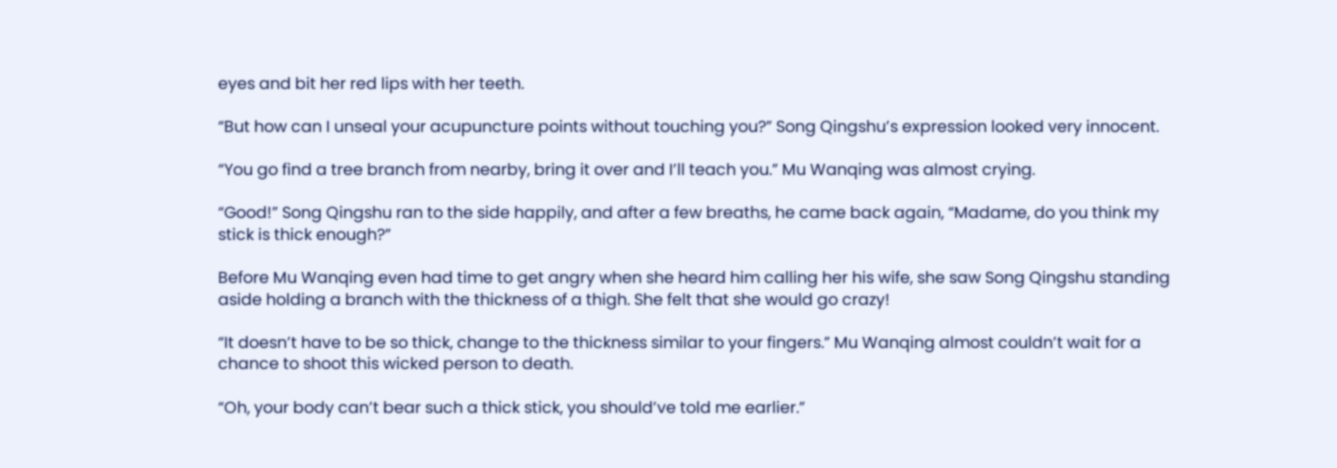eyes and bit her red lips with her teeth.

“But how can I unseal your acupuncture points without touching you?” Song Qingshu’s expression looked very innocent.

“You go find a tree branch from nearby, bring it over and I’ll teach you.” Mu Wanqing was almost crying.

“Good!” Song Qingshu ran to the side happily, and after a few breaths, he came back again, “Madame, do you think my stick is thick enough?”

Before Mu Wanqing even had time to get angry when she heard him calling her his wife, she saw Song Qingshu standing aside holding a branch with the thickness of a thigh. She felt that she would go crazy!

“It doesn’t have to be so thick, change to the thickness similar to your fingers.” Mu Wanqing almost couldn’t wait for a chance to shoot this wicked person to death.

“Oh, your body can’t bear such a thick stick, you should’ve told me earlier.”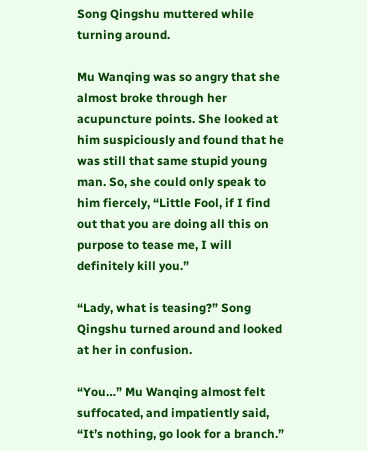Song Qingshu muttered while turning around.

Mu Wanqing was so angry that she almost broke through her acupuncture points. She looked at him suspiciously and found that he was still that same stupid young man. So, she could only speak to him fiercely, “Little Fool, if I find out that you are doing all this on purpose to tease me, I will definitely kill you.”

“Lady, what is teasing?” Song Qingshu turned around and looked at her in confusion.

“You…” Mu Wanqing almost felt suffocated, and impatiently said, “It’s nothing, go look for a branch.”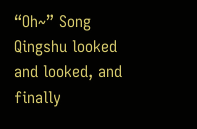“Oh~” Song Qingshu looked and looked, and finally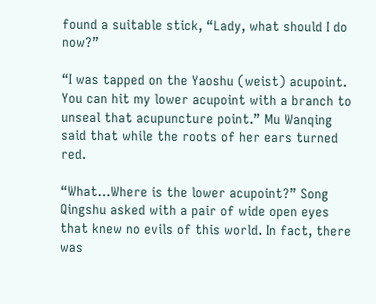found a suitable stick, “Lady, what should I do now?”

“I was tapped on the Yaoshu (weist) acupoint. You can hit my lower acupoint with a branch to unseal that acupuncture point.” Mu Wanqing said that while the roots of her ears turned red.

“What…Where is the lower acupoint?” Song Qingshu asked with a pair of wide open eyes that knew no evils of this world. In fact, there was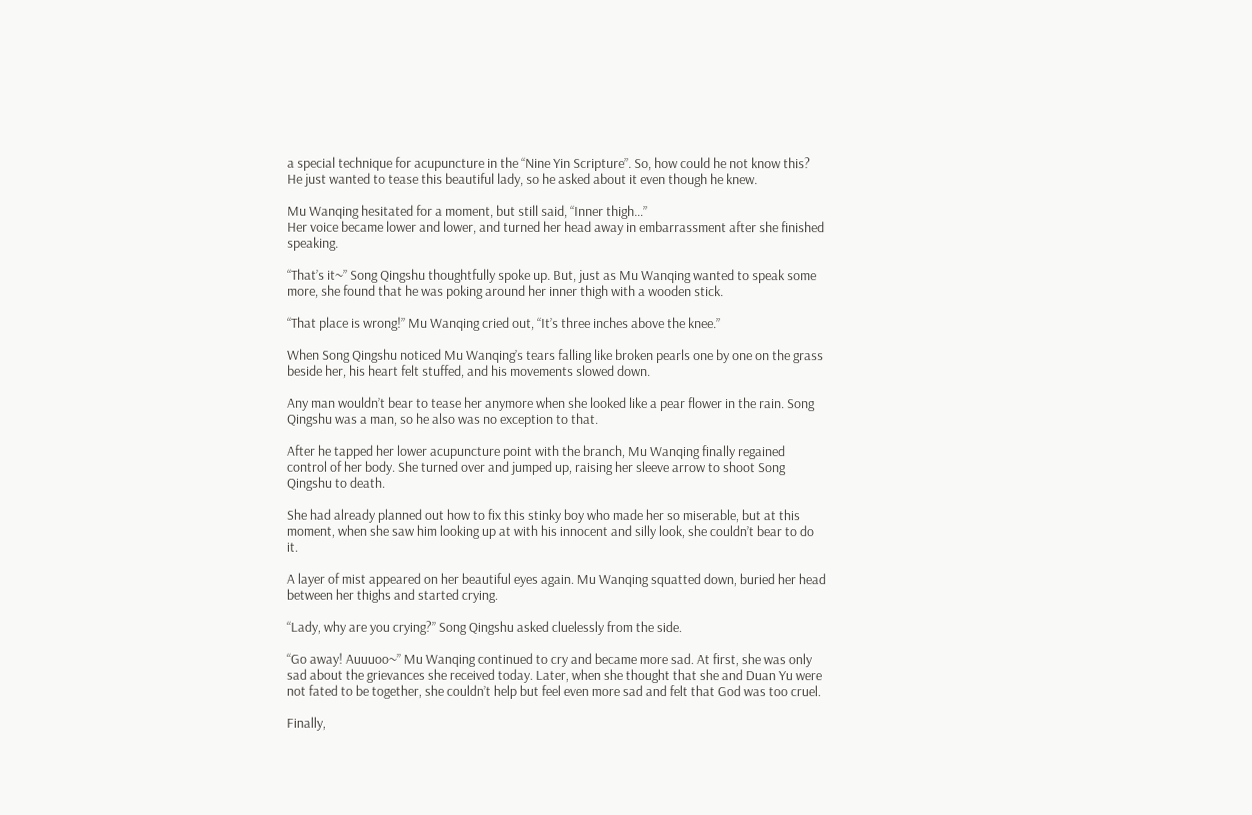a special technique for acupuncture in the “Nine Yin Scripture”. So, how could he not know this? He just wanted to tease this beautiful lady, so he asked about it even though he knew.

Mu Wanqing hesitated for a moment, but still said, “Inner thigh…”
Her voice became lower and lower, and turned her head away in embarrassment after she finished speaking.

“That’s it~” Song Qingshu thoughtfully spoke up. But, just as Mu Wanqing wanted to speak some more, she found that he was poking around her inner thigh with a wooden stick.

“That place is wrong!” Mu Wanqing cried out, “It’s three inches above the knee.”

When Song Qingshu noticed Mu Wanqing’s tears falling like broken pearls one by one on the grass beside her, his heart felt stuffed, and his movements slowed down.

Any man wouldn’t bear to tease her anymore when she looked like a pear flower in the rain. Song Qingshu was a man, so he also was no exception to that.

After he tapped her lower acupuncture point with the branch, Mu Wanqing finally regained control of her body. She turned over and jumped up, raising her sleeve arrow to shoot Song Qingshu to death.

She had already planned out how to fix this stinky boy who made her so miserable, but at this moment, when she saw him looking up at with his innocent and silly look, she couldn’t bear to do it.

A layer of mist appeared on her beautiful eyes again. Mu Wanqing squatted down, buried her head between her thighs and started crying.

“Lady, why are you crying?” Song Qingshu asked cluelessly from the side.

“Go away! Auuuoo~” Mu Wanqing continued to cry and became more sad. At first, she was only sad about the grievances she received today. Later, when she thought that she and Duan Yu were not fated to be together, she couldn’t help but feel even more sad and felt that God was too cruel.

Finally,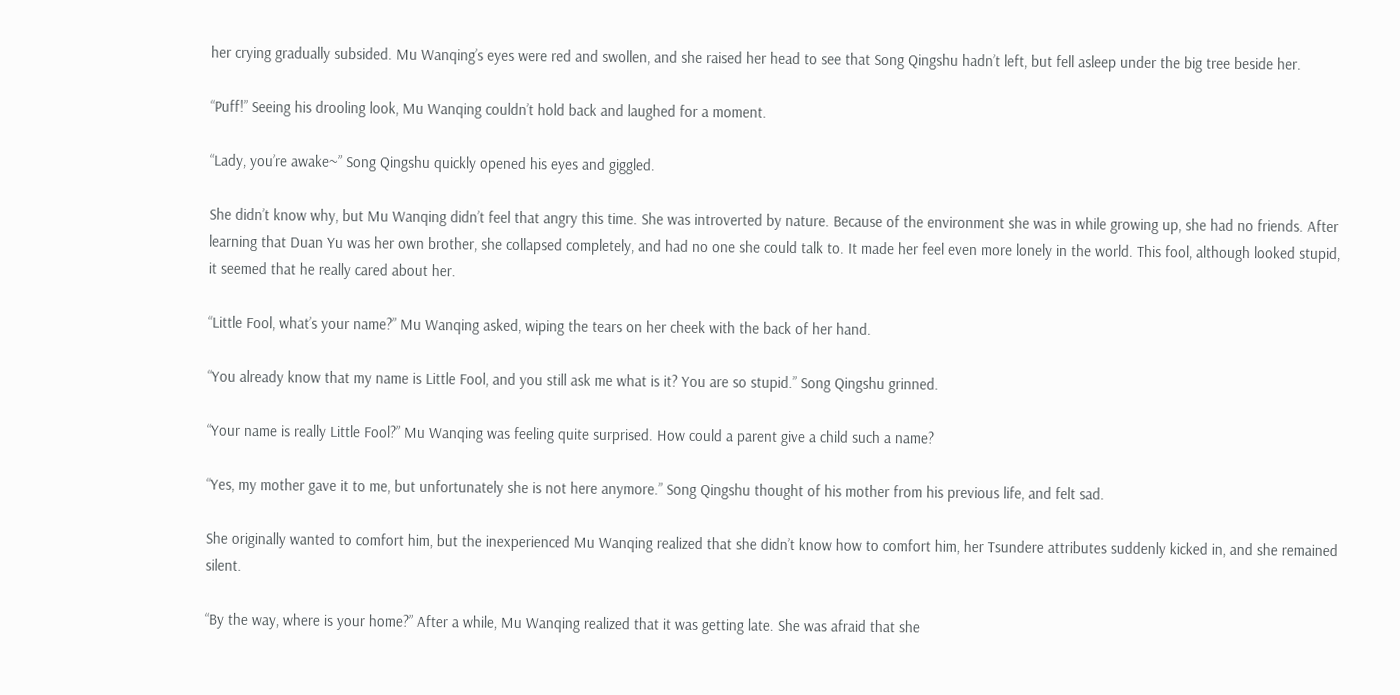her crying gradually subsided. Mu Wanqing’s eyes were red and swollen, and she raised her head to see that Song Qingshu hadn’t left, but fell asleep under the big tree beside her.

“Puff!” Seeing his drooling look, Mu Wanqing couldn’t hold back and laughed for a moment.

“Lady, you’re awake~” Song Qingshu quickly opened his eyes and giggled.

She didn’t know why, but Mu Wanqing didn’t feel that angry this time. She was introverted by nature. Because of the environment she was in while growing up, she had no friends. After learning that Duan Yu was her own brother, she collapsed completely, and had no one she could talk to. It made her feel even more lonely in the world. This fool, although looked stupid, it seemed that he really cared about her.

“Little Fool, what’s your name?” Mu Wanqing asked, wiping the tears on her cheek with the back of her hand.

“You already know that my name is Little Fool, and you still ask me what is it? You are so stupid.” Song Qingshu grinned.

“Your name is really Little Fool?” Mu Wanqing was feeling quite surprised. How could a parent give a child such a name?

“Yes, my mother gave it to me, but unfortunately she is not here anymore.” Song Qingshu thought of his mother from his previous life, and felt sad.

She originally wanted to comfort him, but the inexperienced Mu Wanqing realized that she didn’t know how to comfort him, her Tsundere attributes suddenly kicked in, and she remained silent.

“By the way, where is your home?” After a while, Mu Wanqing realized that it was getting late. She was afraid that she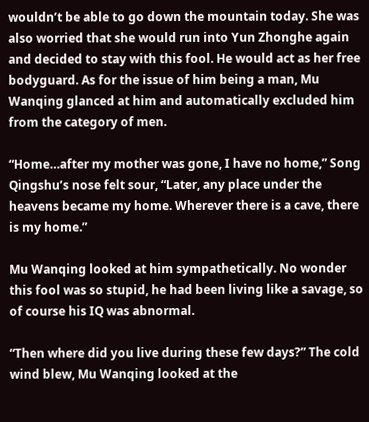wouldn’t be able to go down the mountain today. She was also worried that she would run into Yun Zhonghe again and decided to stay with this fool. He would act as her free bodyguard. As for the issue of him being a man, Mu Wanqing glanced at him and automatically excluded him from the category of men.

“Home…after my mother was gone, I have no home,” Song Qingshu’s nose felt sour, “Later, any place under the heavens became my home. Wherever there is a cave, there is my home.”

Mu Wanqing looked at him sympathetically. No wonder this fool was so stupid, he had been living like a savage, so of course his IQ was abnormal.

“Then where did you live during these few days?” The cold wind blew, Mu Wanqing looked at the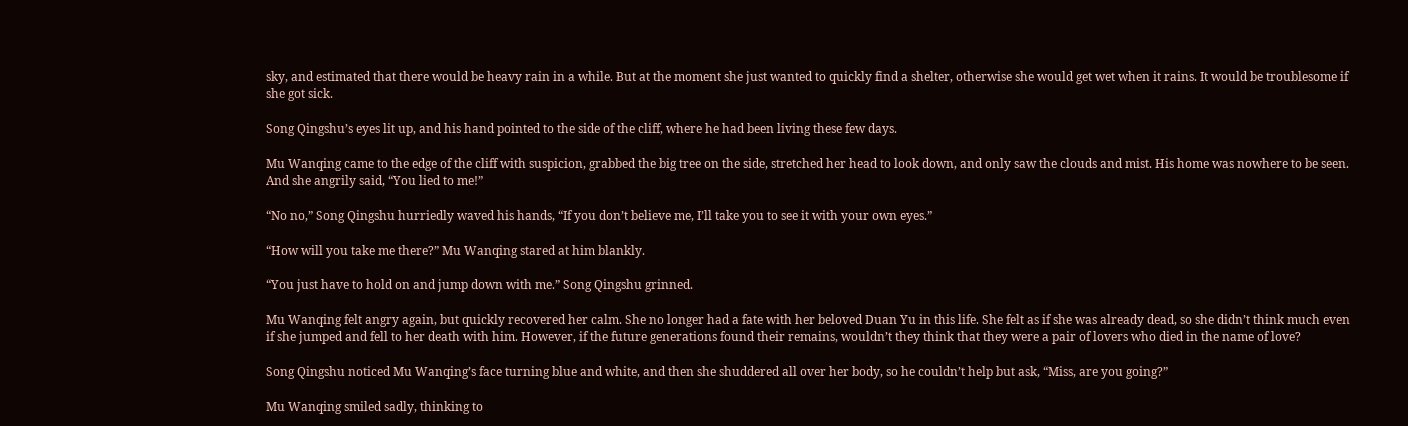sky, and estimated that there would be heavy rain in a while. But at the moment she just wanted to quickly find a shelter, otherwise she would get wet when it rains. It would be troublesome if she got sick.

Song Qingshu’s eyes lit up, and his hand pointed to the side of the cliff, where he had been living these few days.

Mu Wanqing came to the edge of the cliff with suspicion, grabbed the big tree on the side, stretched her head to look down, and only saw the clouds and mist. His home was nowhere to be seen. And she angrily said, “You lied to me!”

“No no,” Song Qingshu hurriedly waved his hands, “If you don’t believe me, I’ll take you to see it with your own eyes.”

“How will you take me there?” Mu Wanqing stared at him blankly.

“You just have to hold on and jump down with me.” Song Qingshu grinned.

Mu Wanqing felt angry again, but quickly recovered her calm. She no longer had a fate with her beloved Duan Yu in this life. She felt as if she was already dead, so she didn’t think much even if she jumped and fell to her death with him. However, if the future generations found their remains, wouldn’t they think that they were a pair of lovers who died in the name of love?

Song Qingshu noticed Mu Wanqing’s face turning blue and white, and then she shuddered all over her body, so he couldn’t help but ask, “Miss, are you going?”

Mu Wanqing smiled sadly, thinking to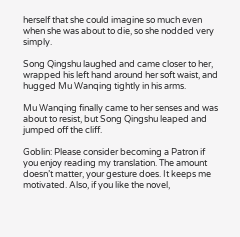herself that she could imagine so much even when she was about to die, so she nodded very simply.

Song Qingshu laughed and came closer to her, wrapped his left hand around her soft waist, and hugged Mu Wanqing tightly in his arms.

Mu Wanqing finally came to her senses and was about to resist, but Song Qingshu leaped and jumped off the cliff.

Goblin: Please consider becoming a Patron if you enjoy reading my translation. The amount doesn’t matter, your gesture does. It keeps me motivated. Also, if you like the novel,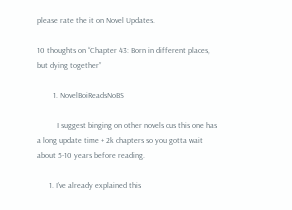please rate the it on Novel Updates.

10 thoughts on “Chapter 43: Born in different places, but dying together”

        1. NovelBoiReadsNoBS

          I suggest binging on other novels cus this one has a long update time + 2k chapters so you gotta wait about 5-10 years before reading.

      1. I’ve already explained this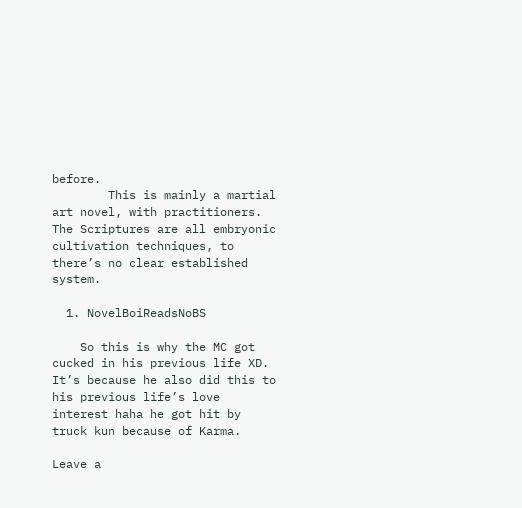before.
        This is mainly a martial art novel, with practitioners. The Scriptures are all embryonic cultivation techniques, to there’s no clear established system.

  1. NovelBoiReadsNoBS

    So this is why the MC got cucked in his previous life XD. It’s because he also did this to his previous life’s love interest haha he got hit by truck kun because of Karma.

Leave a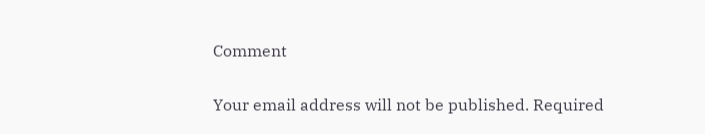Comment

Your email address will not be published. Required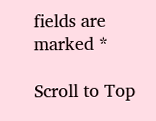fields are marked *

Scroll to Top